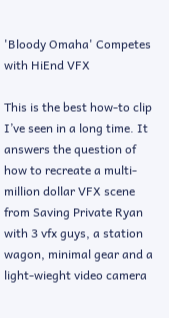'Bloody Omaha' Competes with HiEnd VFX

This is the best how-to clip I’ve seen in a long time. It answers the question of how to recreate a multi-million dollar VFX scene from Saving Private Ryan with 3 vfx guys, a station wagon, minimal gear and a light-wieght video camera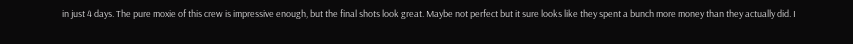in just 4 days. The pure moxie of this crew is impressive enough, but the final shots look great. Maybe not perfect but it sure looks like they spent a bunch more money than they actually did. I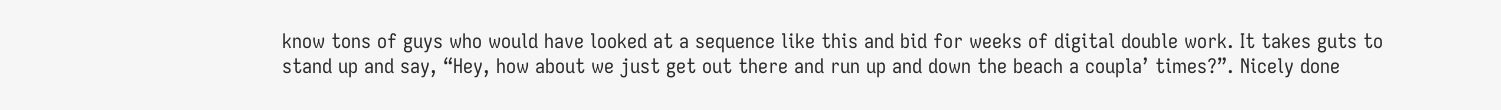know tons of guys who would have looked at a sequence like this and bid for weeks of digital double work. It takes guts to stand up and say, “Hey, how about we just get out there and run up and down the beach a coupla’ times?”. Nicely done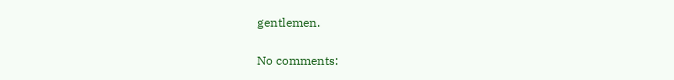gentlemen.

No comments: